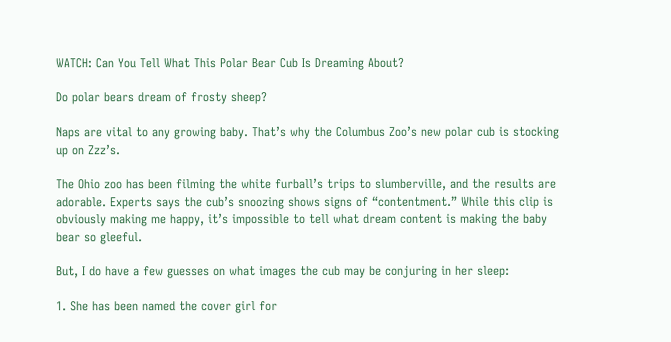WATCH: Can You Tell What This Polar Bear Cub Is Dreaming About?

Do polar bears dream of frosty sheep?

Naps are vital to any growing baby. That’s why the Columbus Zoo’s new polar cub is stocking up on Zzz’s.

The Ohio zoo has been filming the white furball’s trips to slumberville, and the results are adorable. Experts says the cub’s snoozing shows signs of “contentment.” While this clip is obviously making me happy, it’s impossible to tell what dream content is making the baby bear so gleeful.

But, I do have a few guesses on what images the cub may be conjuring in her sleep:

1. She has been named the cover girl for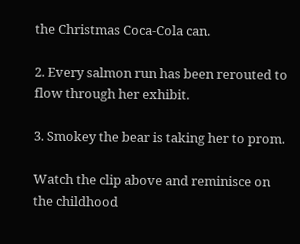the Christmas Coca-Cola can.

2. Every salmon run has been rerouted to flow through her exhibit.

3. Smokey the bear is taking her to prom.

Watch the clip above and reminisce on the childhood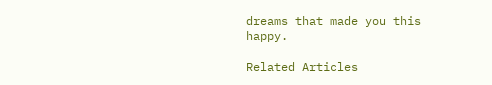dreams that made you this happy.

Related Articles